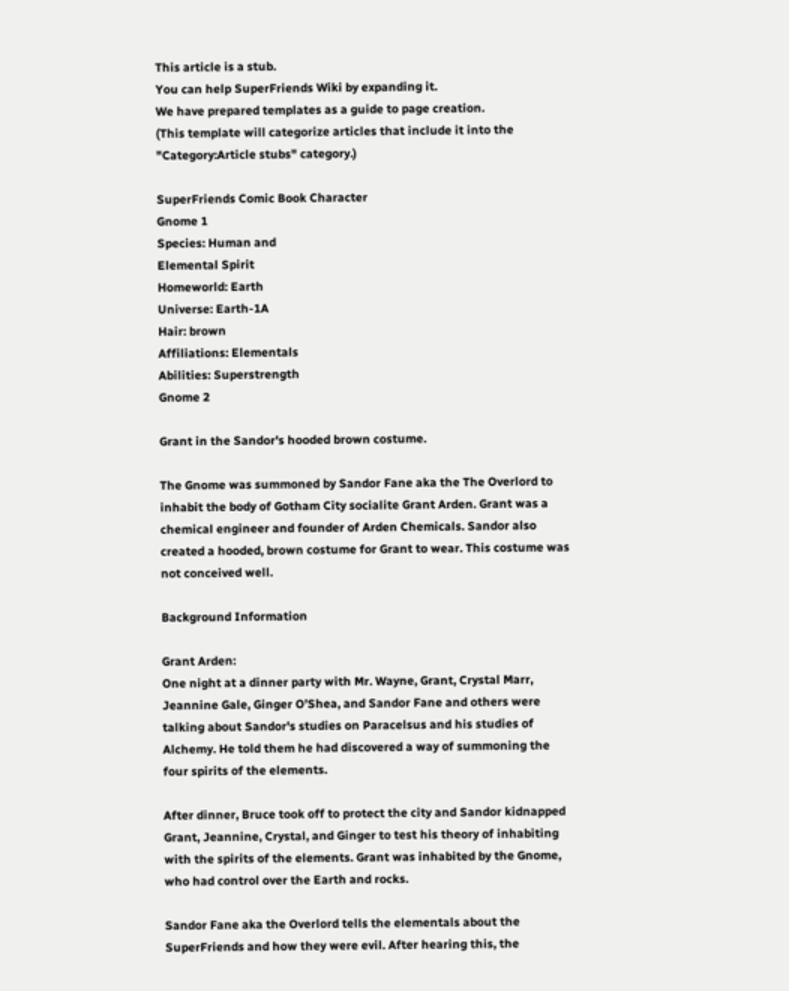This article is a stub.
You can help SuperFriends Wiki by expanding it.
We have prepared templates as a guide to page creation.
(This template will categorize articles that include it into the "Category:Article stubs" category.)

SuperFriends Comic Book Character
Gnome 1
Species: Human and
Elemental Spirit
Homeworld: Earth
Universe: Earth-1A
Hair: brown
Affiliations: Elementals
Abilities: Superstrength
Gnome 2

Grant in the Sandor's hooded brown costume.

The Gnome was summoned by Sandor Fane aka the The Overlord to inhabit the body of Gotham City socialite Grant Arden. Grant was a chemical engineer and founder of Arden Chemicals. Sandor also created a hooded, brown costume for Grant to wear. This costume was not conceived well.

Background Information

Grant Arden:
One night at a dinner party with Mr. Wayne, Grant, Crystal Marr, Jeannine Gale, Ginger O’Shea, and Sandor Fane and others were talking about Sandor's studies on Paracelsus and his studies of Alchemy. He told them he had discovered a way of summoning the four spirits of the elements.

After dinner, Bruce took off to protect the city and Sandor kidnapped Grant, Jeannine, Crystal, and Ginger to test his theory of inhabiting with the spirits of the elements. Grant was inhabited by the Gnome, who had control over the Earth and rocks.

Sandor Fane aka the Overlord tells the elementals about the SuperFriends and how they were evil. After hearing this, the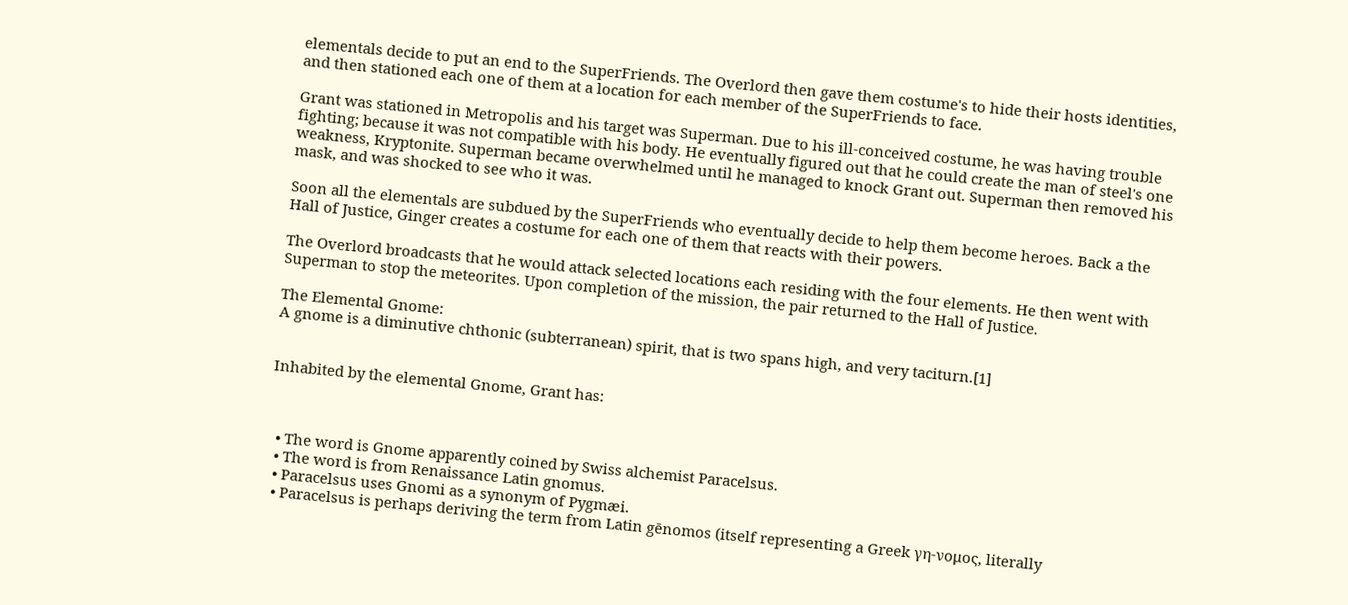elementals decide to put an end to the SuperFriends. The Overlord then gave them costume's to hide their hosts identities, and then stationed each one of them at a location for each member of the SuperFriends to face.

Grant was stationed in Metropolis and his target was Superman. Due to his ill-conceived costume, he was having trouble fighting; because it was not compatible with his body. He eventually figured out that he could create the man of steel's one weakness, Kryptonite. Superman became overwhelmed until he managed to knock Grant out. Superman then removed his mask, and was shocked to see who it was.

Soon all the elementals are subdued by the SuperFriends who eventually decide to help them become heroes. Back a the Hall of Justice, Ginger creates a costume for each one of them that reacts with their powers.

The Overlord broadcasts that he would attack selected locations each residing with the four elements. He then went with Superman to stop the meteorites. Upon completion of the mission, the pair returned to the Hall of Justice.

The Elemental Gnome:
A gnome is a diminutive chthonic (subterranean) spirit, that is two spans high, and very taciturn.[1]


Inhabited by the elemental Gnome, Grant has:



  • The word is Gnome apparently coined by Swiss alchemist Paracelsus.
  • The word is from Renaissance Latin gnomus.
  • Paracelsus uses Gnomi as a synonym of Pygmæi.
  • Paracelsus is perhaps deriving the term from Latin gēnomos (itself representing a Greek γη-νομος, literally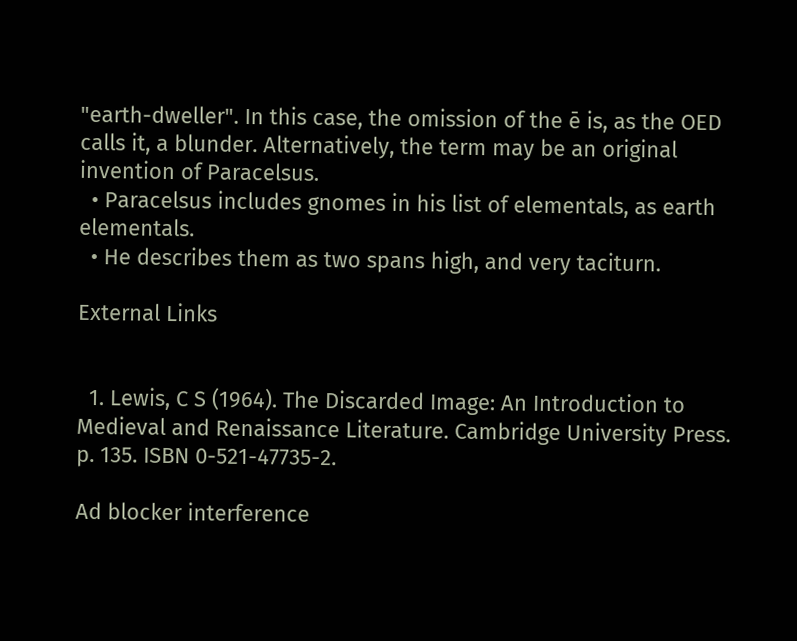"earth-dweller". In this case, the omission of the ē is, as the OED calls it, a blunder. Alternatively, the term may be an original invention of Paracelsus.
  • Paracelsus includes gnomes in his list of elementals, as earth elementals.
  • He describes them as two spans high, and very taciturn.

External Links


  1. Lewis, C S (1964). The Discarded Image: An Introduction to Medieval and Renaissance Literature. Cambridge University Press. p. 135. ISBN 0-521-47735-2.

Ad blocker interference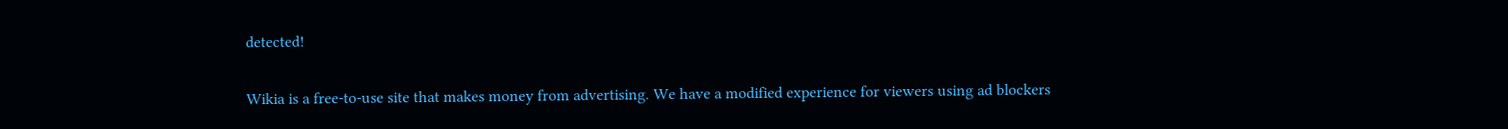detected!

Wikia is a free-to-use site that makes money from advertising. We have a modified experience for viewers using ad blockers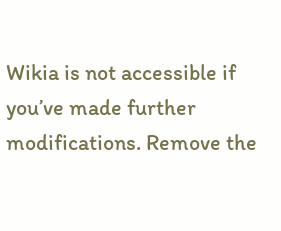Wikia is not accessible if you’ve made further modifications. Remove the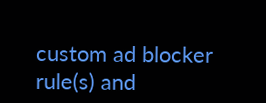custom ad blocker rule(s) and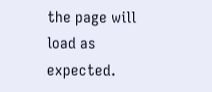the page will load as expected.